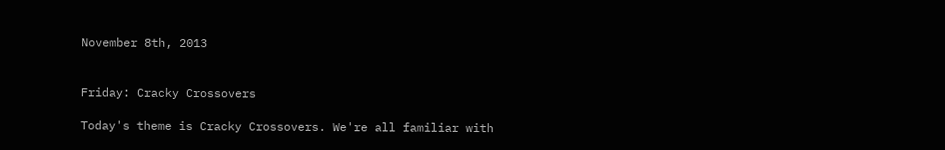November 8th, 2013


Friday: Cracky Crossovers

Today's theme is Cracky Crossovers. We're all familiar with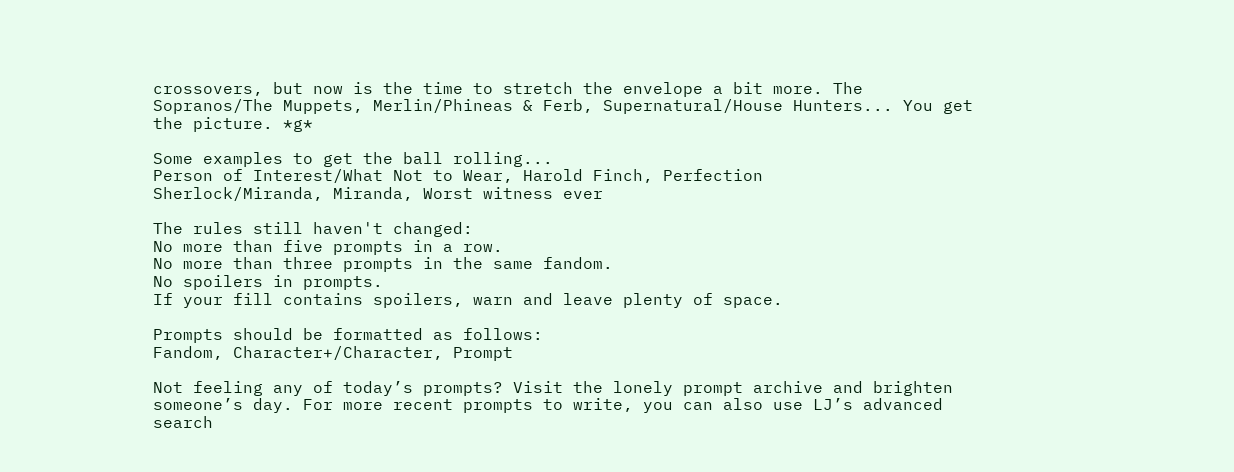crossovers, but now is the time to stretch the envelope a bit more. The Sopranos/The Muppets, Merlin/Phineas & Ferb, Supernatural/House Hunters... You get the picture. *g*

Some examples to get the ball rolling...
Person of Interest/What Not to Wear, Harold Finch, Perfection
Sherlock/Miranda, Miranda, Worst witness ever

The rules still haven't changed:
No more than five prompts in a row.
No more than three prompts in the same fandom.
No spoilers in prompts.
If your fill contains spoilers, warn and leave plenty of space.

Prompts should be formatted as follows:
Fandom, Character+/Character, Prompt

Not feeling any of today’s prompts? Visit the lonely prompt archive and brighten someone’s day. For more recent prompts to write, you can also use LJ’s advanced search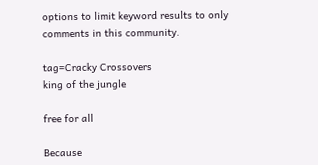options to limit keyword results to only comments in this community.

tag=Cracky Crossovers
king of the jungle

free for all

Because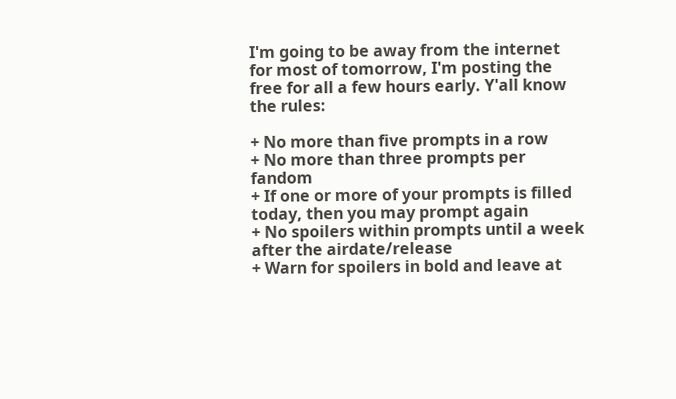I'm going to be away from the internet for most of tomorrow, I'm posting the free for all a few hours early. Y'all know the rules:

+ No more than five prompts in a row
+ No more than three prompts per fandom
+ If one or more of your prompts is filled today, then you may prompt again
+ No spoilers within prompts until a week after the airdate/release
+ Warn for spoilers in bold and leave at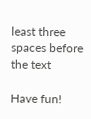least three spaces before the text

Have fun!